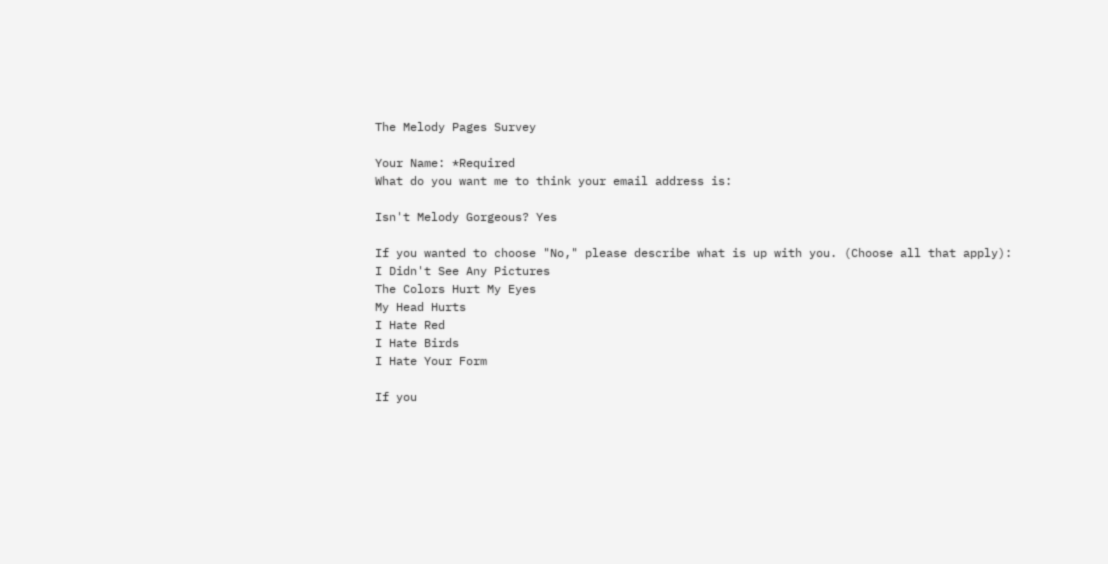The Melody Pages Survey

Your Name: *Required
What do you want me to think your email address is:

Isn't Melody Gorgeous? Yes

If you wanted to choose "No," please describe what is up with you. (Choose all that apply):
I Didn't See Any Pictures
The Colors Hurt My Eyes
My Head Hurts
I Hate Red
I Hate Birds
I Hate Your Form

If you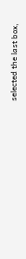selected the last box,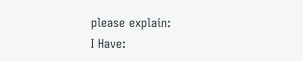please explain:
I Have: